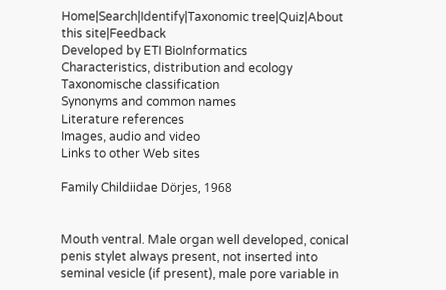Home|Search|Identify|Taxonomic tree|Quiz|About this site|Feedback
Developed by ETI BioInformatics
Characteristics, distribution and ecology
Taxonomische classification
Synonyms and common names
Literature references
Images, audio and video
Links to other Web sites

Family Childiidae Dörjes, 1968


Mouth ventral. Male organ well developed, conical penis stylet always present, not inserted into seminal vesicle (if present), male pore variable in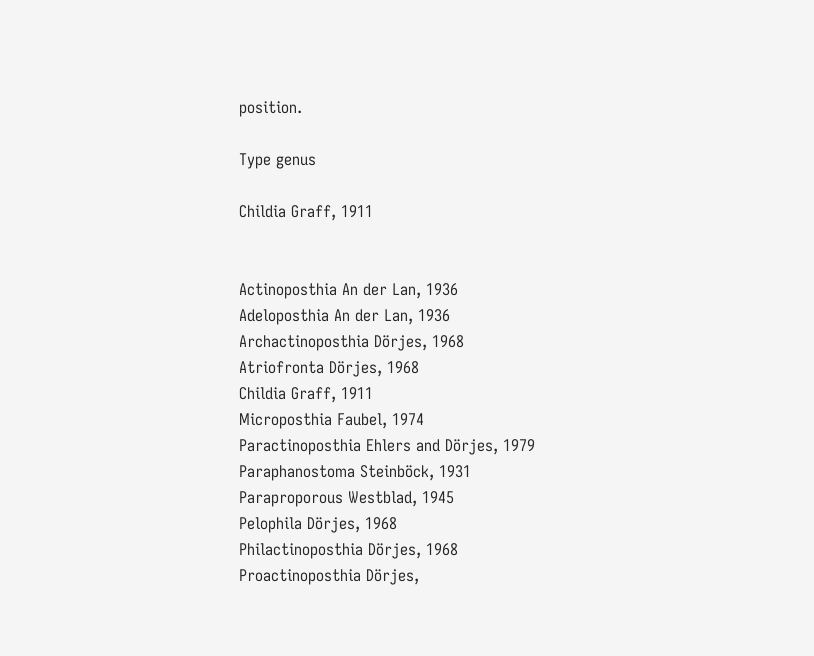position.

Type genus

Childia Graff, 1911


Actinoposthia An der Lan, 1936
Adeloposthia An der Lan, 1936
Archactinoposthia Dörjes, 1968
Atriofronta Dörjes, 1968
Childia Graff, 1911
Microposthia Faubel, 1974
Paractinoposthia Ehlers and Dörjes, 1979
Paraphanostoma Steinböck, 1931
Paraproporous Westblad, 1945
Pelophila Dörjes, 1968
Philactinoposthia Dörjes, 1968
Proactinoposthia Dörjes,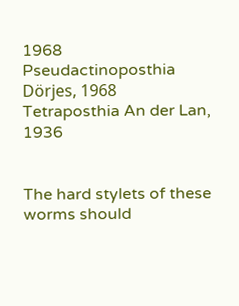1968
Pseudactinoposthia Dörjes, 1968
Tetraposthia An der Lan, 1936


The hard stylets of these worms should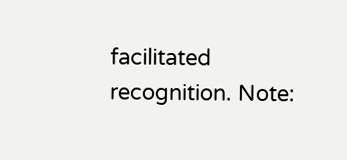facilitated recognition. Note: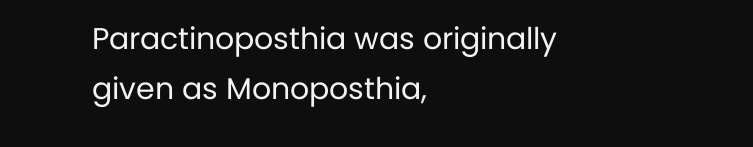Paractinoposthia was originally given as Monoposthia,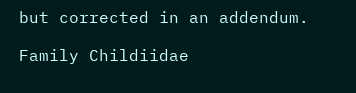but corrected in an addendum.

Family Childiidae